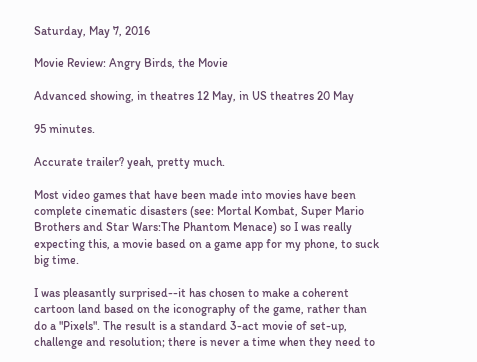Saturday, May 7, 2016

Movie Review: Angry Birds, the Movie

Advanced showing, in theatres 12 May, in US theatres 20 May

95 minutes.

Accurate trailer? yeah, pretty much.

Most video games that have been made into movies have been complete cinematic disasters (see: Mortal Kombat, Super Mario Brothers and Star Wars:The Phantom Menace) so I was really expecting this, a movie based on a game app for my phone, to suck big time.

I was pleasantly surprised--it has chosen to make a coherent cartoon land based on the iconography of the game, rather than do a "Pixels". The result is a standard 3-act movie of set-up, challenge and resolution; there is never a time when they need to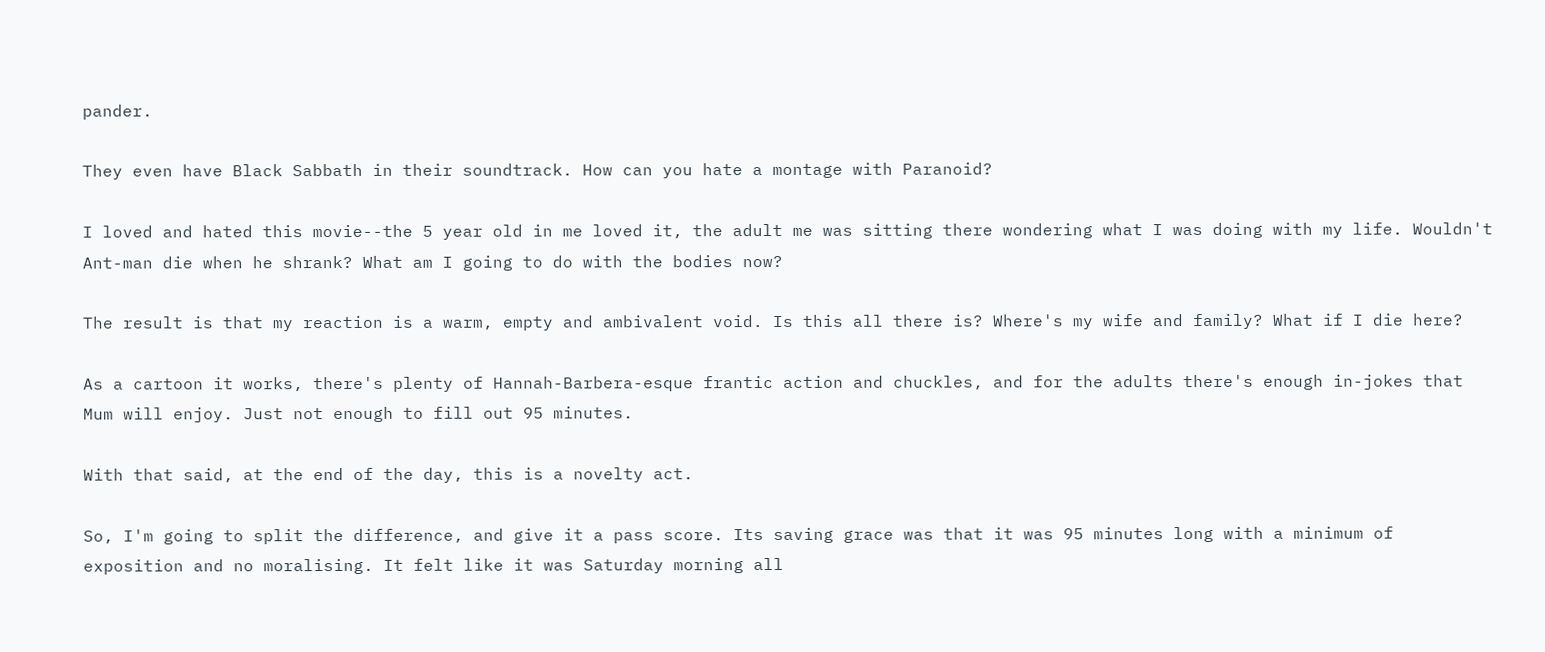pander.

They even have Black Sabbath in their soundtrack. How can you hate a montage with Paranoid?

I loved and hated this movie--the 5 year old in me loved it, the adult me was sitting there wondering what I was doing with my life. Wouldn't Ant-man die when he shrank? What am I going to do with the bodies now?

The result is that my reaction is a warm, empty and ambivalent void. Is this all there is? Where's my wife and family? What if I die here?

As a cartoon it works, there's plenty of Hannah-Barbera-esque frantic action and chuckles, and for the adults there's enough in-jokes that Mum will enjoy. Just not enough to fill out 95 minutes.

With that said, at the end of the day, this is a novelty act.

So, I'm going to split the difference, and give it a pass score. Its saving grace was that it was 95 minutes long with a minimum of exposition and no moralising. It felt like it was Saturday morning all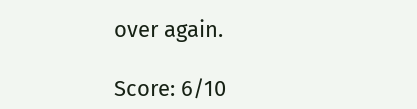over again.

Score: 6/10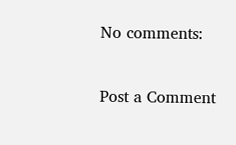No comments:

Post a Comment